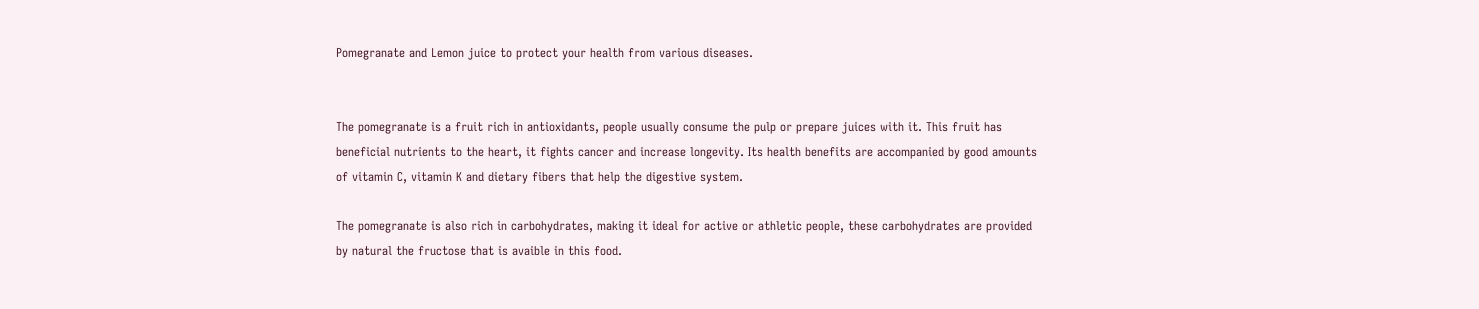Pomegranate and Lemon juice to protect your health from various diseases.


The pomegranate is a fruit rich in antioxidants, people usually consume the pulp or prepare juices with it. This fruit has beneficial nutrients to the heart, it fights cancer and increase longevity. Its health benefits are accompanied by good amounts of vitamin C, vitamin K and dietary fibers that help the digestive system.

The pomegranate is also rich in carbohydrates, making it ideal for active or athletic people, these carbohydrates are provided by natural the fructose that is avaible in this food.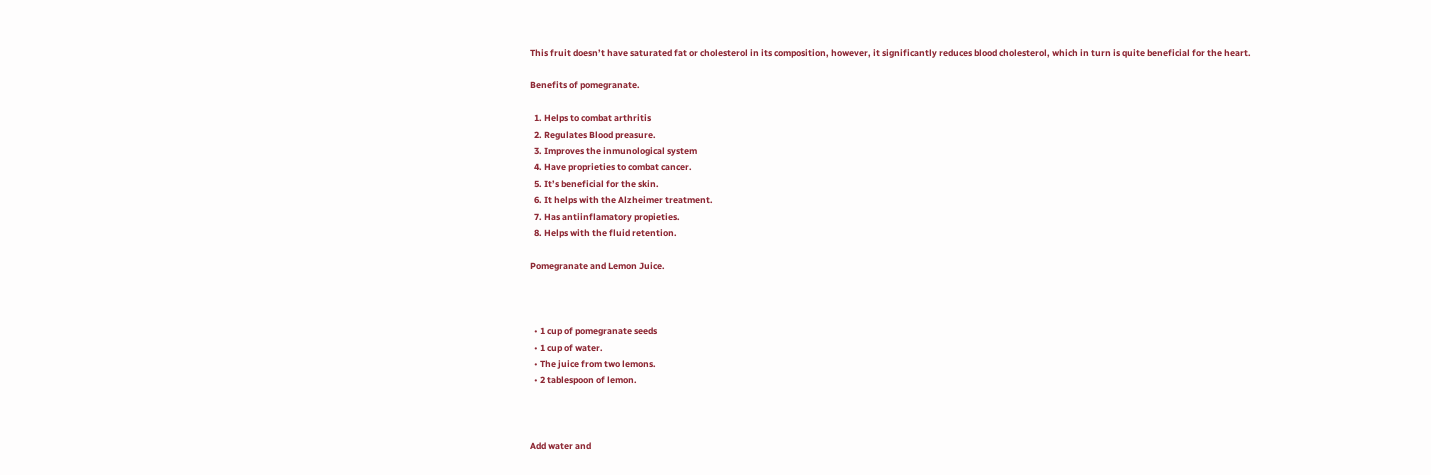This fruit doesn’t have saturated fat or cholesterol in its composition, however, it significantly reduces blood cholesterol, which in turn is quite beneficial for the heart.

Benefits of pomegranate.

  1. Helps to combat arthritis
  2. Regulates Blood preasure.
  3. Improves the inmunological system
  4. Have proprieties to combat cancer.
  5. It’s beneficial for the skin.
  6. It helps with the Alzheimer treatment.
  7. Has antiinflamatory propieties.
  8. Helps with the fluid retention.

Pomegranate and Lemon Juice.



  • 1 cup of pomegranate seeds
  • 1 cup of water.
  • The juice from two lemons.
  • 2 tablespoon of lemon.



Add water and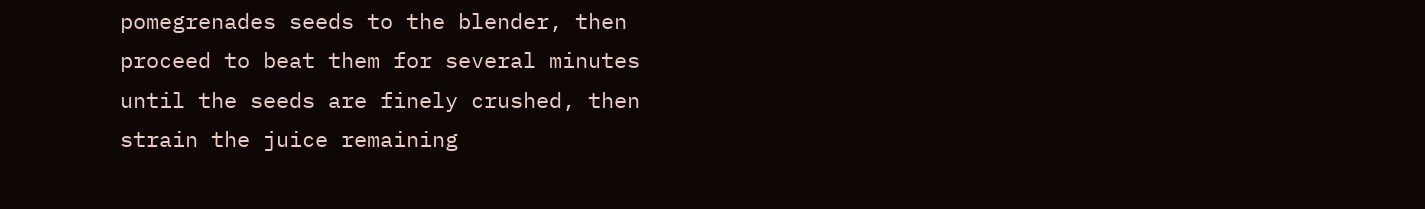pomegrenades seeds to the blender, then proceed to beat them for several minutes until the seeds are finely crushed, then strain the juice remaining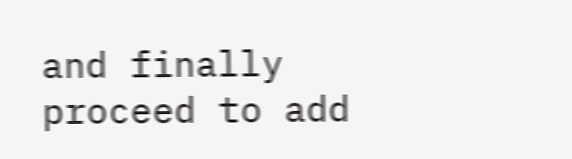and finally proceed to add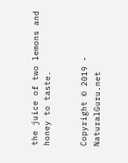the juice of two lemons and honey to taste.


Copyright © 2019 - NaturalGuru.net